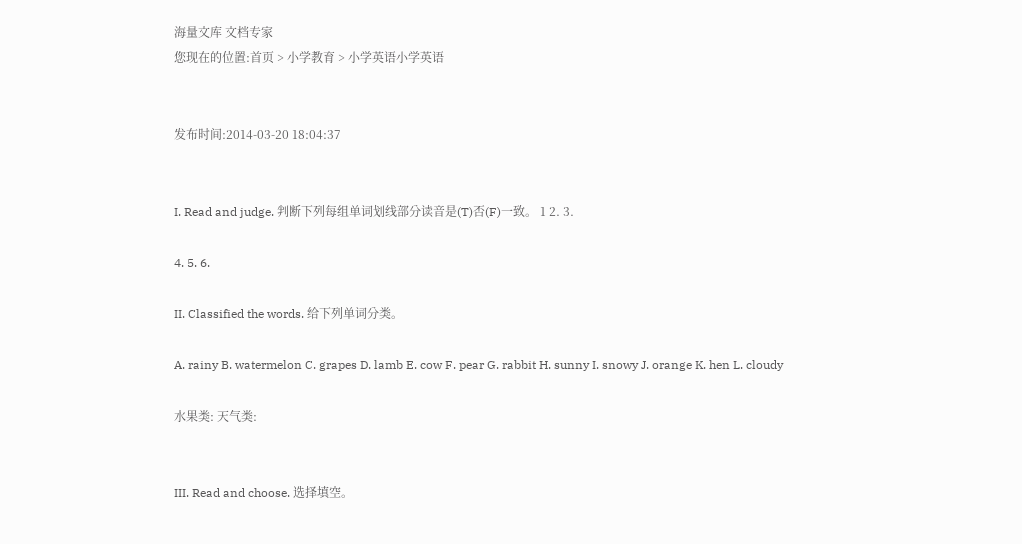海量文库 文档专家
您现在的位置:首页 > 小学教育 > 小学英语小学英语


发布时间:2014-03-20 18:04:37


I. Read and judge. 判断下列每组单词划线部分读音是(T)否(F)一致。 1 2. 3.

4. 5. 6.

II. Classified the words. 给下列单词分类。

A. rainy B. watermelon C. grapes D. lamb E. cow F. pear G. rabbit H. sunny I. snowy J. orange K. hen L. cloudy

水果类: 天气类:


III. Read and choose. 选择填空。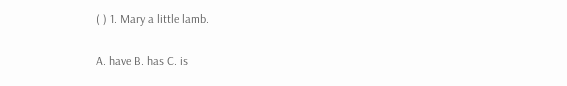( ) 1. Mary a little lamb.

A. have B. has C. is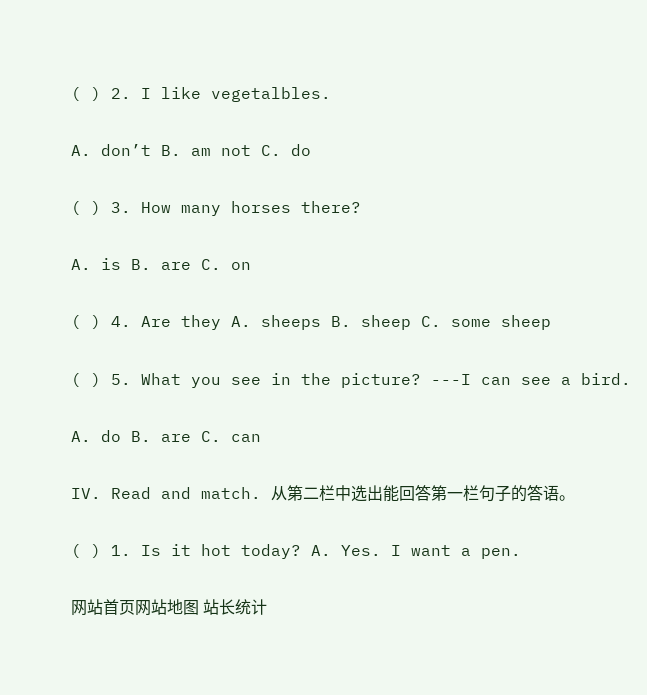( ) 2. I like vegetalbles.

A. don’t B. am not C. do

( ) 3. How many horses there?

A. is B. are C. on

( ) 4. Are they A. sheeps B. sheep C. some sheep

( ) 5. What you see in the picture? ---I can see a bird.

A. do B. are C. can

IV. Read and match. 从第二栏中选出能回答第一栏句子的答语。

( ) 1. Is it hot today? A. Yes. I want a pen.

网站首页网站地图 站长统计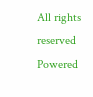All rights reserved Powered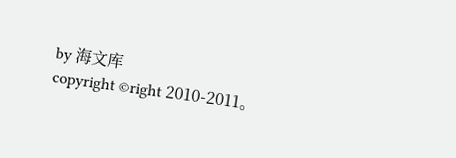by 海文库
copyright ©right 2010-2011。